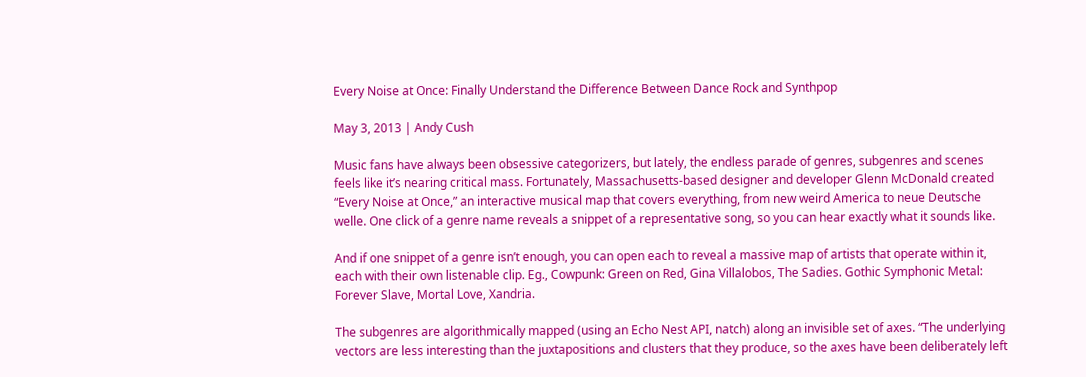Every Noise at Once: Finally Understand the Difference Between Dance Rock and Synthpop

May 3, 2013 | Andy Cush

Music fans have always been obsessive categorizers, but lately, the endless parade of genres, subgenres and scenes feels like it’s nearing critical mass. Fortunately, Massachusetts-based designer and developer Glenn McDonald created “Every Noise at Once,” an interactive musical map that covers everything, from new weird America to neue Deutsche welle. One click of a genre name reveals a snippet of a representative song, so you can hear exactly what it sounds like.

And if one snippet of a genre isn’t enough, you can open each to reveal a massive map of artists that operate within it, each with their own listenable clip. Eg., Cowpunk: Green on Red, Gina Villalobos, The Sadies. Gothic Symphonic Metal: Forever Slave, Mortal Love, Xandria.

The subgenres are algorithmically mapped (using an Echo Nest API, natch) along an invisible set of axes. “The underlying vectors are less interesting than the juxtapositions and clusters that they produce, so the axes have been deliberately left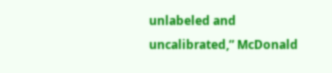unlabeled and uncalibrated,” McDonald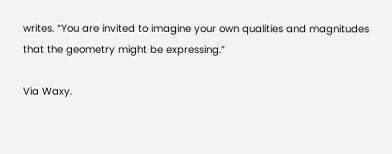writes. “You are invited to imagine your own qualities and magnitudes that the geometry might be expressing.”

Via Waxy.